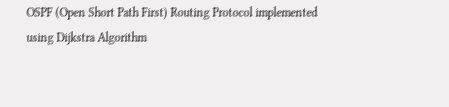OSPF (Open Short Path First) Routing Protocol implemented using Dijkstra Algorithm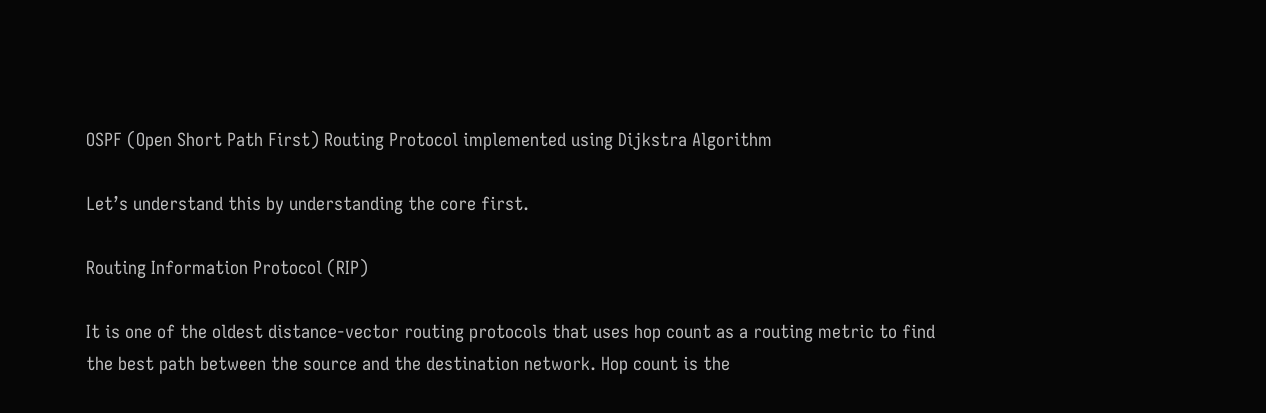OSPF (Open Short Path First) Routing Protocol implemented using Dijkstra Algorithm

Let’s understand this by understanding the core first.

Routing Information Protocol (RIP)

It is one of the oldest distance-vector routing protocols that uses hop count as a routing metric to find the best path between the source and the destination network. Hop count is the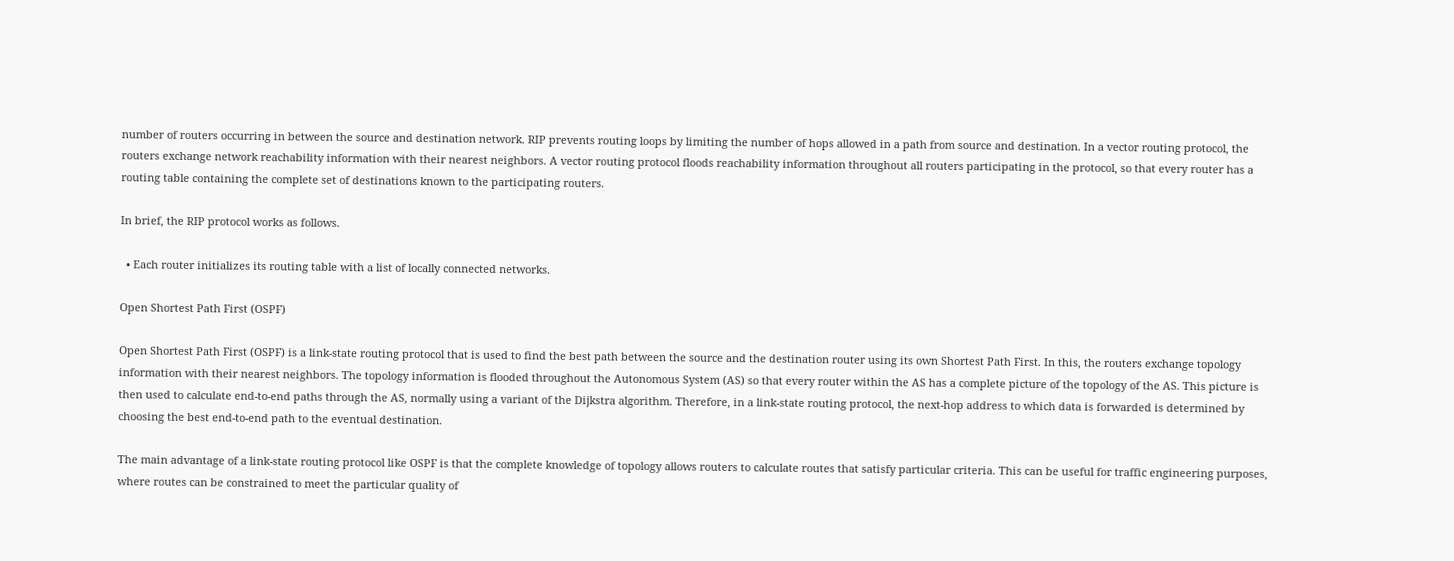number of routers occurring in between the source and destination network. RIP prevents routing loops by limiting the number of hops allowed in a path from source and destination. In a vector routing protocol, the routers exchange network reachability information with their nearest neighbors. A vector routing protocol floods reachability information throughout all routers participating in the protocol, so that every router has a routing table containing the complete set of destinations known to the participating routers.

In brief, the RIP protocol works as follows.

  • Each router initializes its routing table with a list of locally connected networks.

Open Shortest Path First (OSPF)

Open Shortest Path First (OSPF) is a link-state routing protocol that is used to find the best path between the source and the destination router using its own Shortest Path First. In this, the routers exchange topology information with their nearest neighbors. The topology information is flooded throughout the Autonomous System (AS) so that every router within the AS has a complete picture of the topology of the AS. This picture is then used to calculate end-to-end paths through the AS, normally using a variant of the Dijkstra algorithm. Therefore, in a link-state routing protocol, the next-hop address to which data is forwarded is determined by choosing the best end-to-end path to the eventual destination.

The main advantage of a link-state routing protocol like OSPF is that the complete knowledge of topology allows routers to calculate routes that satisfy particular criteria. This can be useful for traffic engineering purposes, where routes can be constrained to meet the particular quality of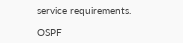service requirements.

OSPF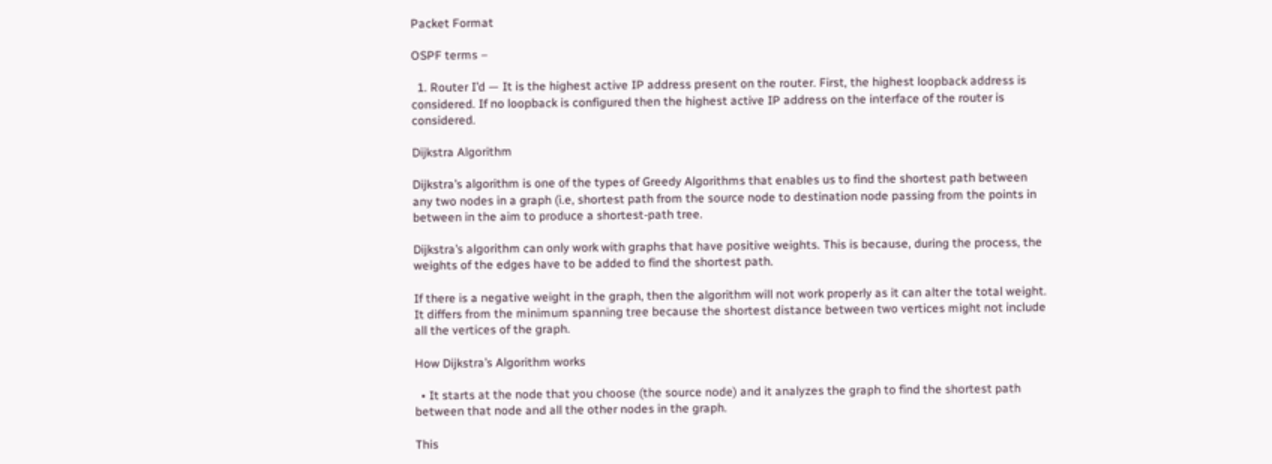Packet Format

OSPF terms –

  1. Router I’d — It is the highest active IP address present on the router. First, the highest loopback address is considered. If no loopback is configured then the highest active IP address on the interface of the router is considered.

Dijkstra Algorithm

Dijkstra’s algorithm is one of the types of Greedy Algorithms that enables us to find the shortest path between any two nodes in a graph (i.e, shortest path from the source node to destination node passing from the points in between in the aim to produce a shortest-path tree.

Dijkstra’s algorithm can only work with graphs that have positive weights. This is because, during the process, the weights of the edges have to be added to find the shortest path.

If there is a negative weight in the graph, then the algorithm will not work properly as it can alter the total weight. It differs from the minimum spanning tree because the shortest distance between two vertices might not include all the vertices of the graph.

How Dijkstra’s Algorithm works

  • It starts at the node that you choose (the source node) and it analyzes the graph to find the shortest path between that node and all the other nodes in the graph.

This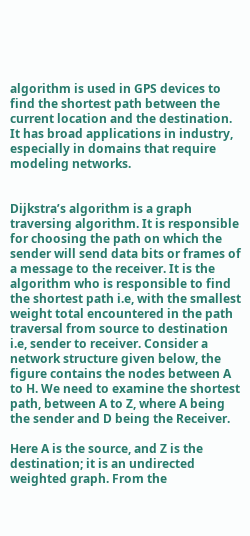algorithm is used in GPS devices to find the shortest path between the current location and the destination. It has broad applications in industry, especially in domains that require modeling networks.


Dijkstra’s algorithm is a graph traversing algorithm. It is responsible for choosing the path on which the sender will send data bits or frames of a message to the receiver. It is the algorithm who is responsible to find the shortest path i.e, with the smallest weight total encountered in the path traversal from source to destination i.e, sender to receiver. Consider a network structure given below, the figure contains the nodes between A to H. We need to examine the shortest path, between A to Z, where A being the sender and D being the Receiver.

Here A is the source, and Z is the destination; it is an undirected weighted graph. From the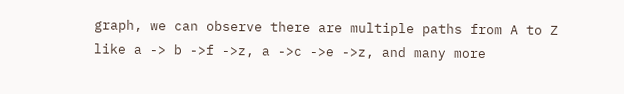graph, we can observe there are multiple paths from A to Z like a -> b ->f ->z, a ->c ->e ->z, and many more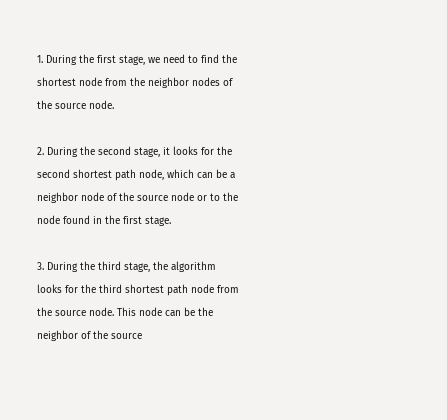1. During the first stage, we need to find the shortest node from the neighbor nodes of the source node.

2. During the second stage, it looks for the second shortest path node, which can be a neighbor node of the source node or to the node found in the first stage.

3. During the third stage, the algorithm looks for the third shortest path node from the source node. This node can be the neighbor of the source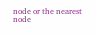node or the nearest node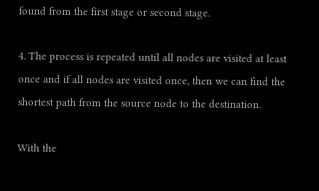found from the first stage or second stage.

4. The process is repeated until all nodes are visited at least once and if all nodes are visited once, then we can find the shortest path from the source node to the destination.

With the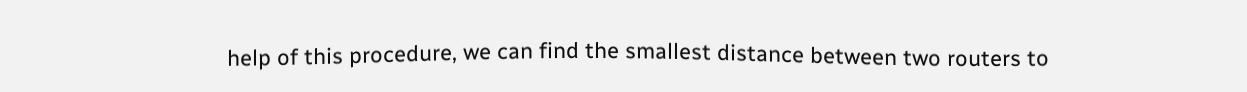help of this procedure, we can find the smallest distance between two routers to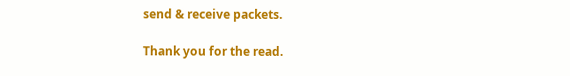send & receive packets.

Thank you for the read.